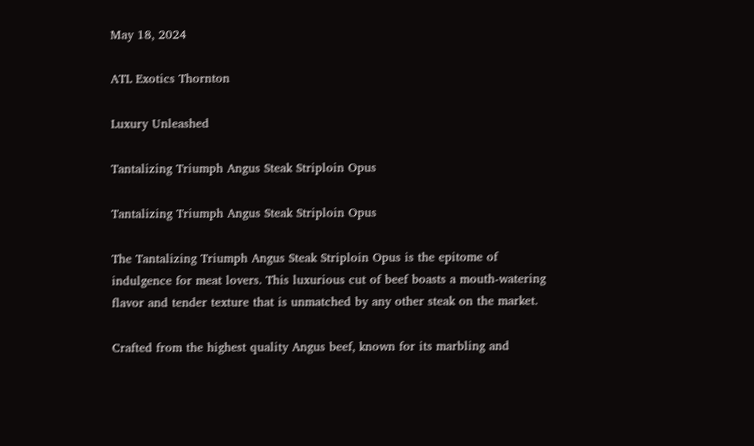May 18, 2024

ATL Exotics Thornton

Luxury Unleashed

Tantalizing Triumph Angus Steak Striploin Opus

Tantalizing Triumph Angus Steak Striploin Opus

The Tantalizing Triumph Angus Steak Striploin Opus is the epitome of indulgence for meat lovers. This luxurious cut of beef boasts a mouth-watering flavor and tender texture that is unmatched by any other steak on the market.

Crafted from the highest quality Angus beef, known for its marbling and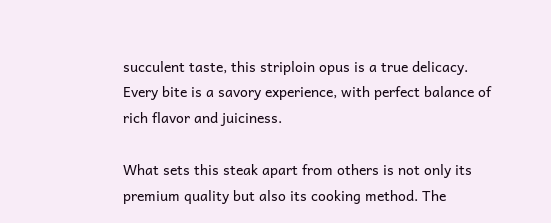succulent taste, this striploin opus is a true delicacy. Every bite is a savory experience, with perfect balance of rich flavor and juiciness.

What sets this steak apart from others is not only its premium quality but also its cooking method. The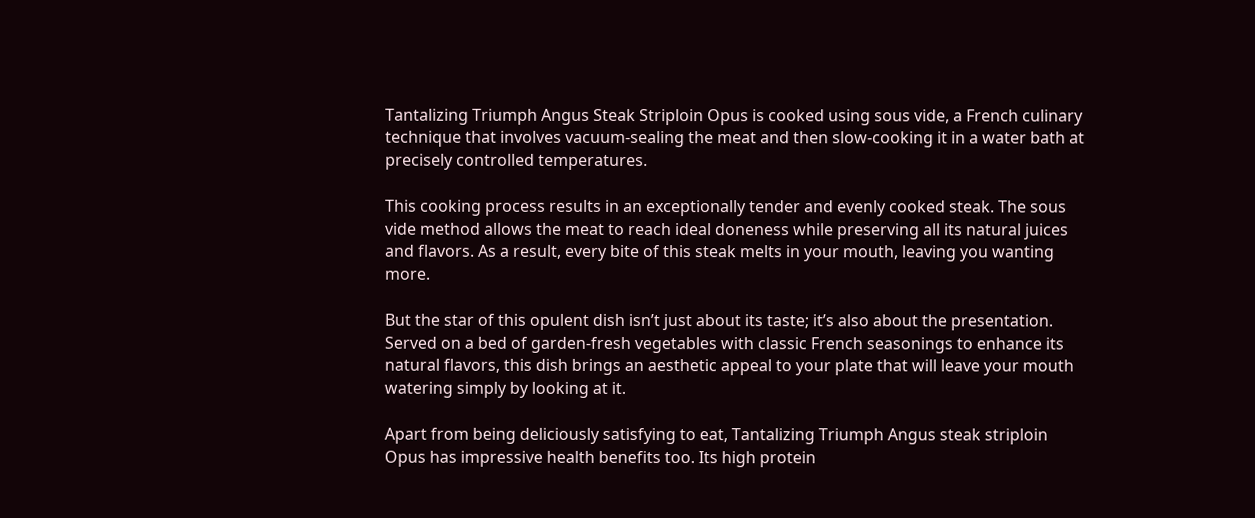Tantalizing Triumph Angus Steak Striploin Opus is cooked using sous vide, a French culinary technique that involves vacuum-sealing the meat and then slow-cooking it in a water bath at precisely controlled temperatures.

This cooking process results in an exceptionally tender and evenly cooked steak. The sous vide method allows the meat to reach ideal doneness while preserving all its natural juices and flavors. As a result, every bite of this steak melts in your mouth, leaving you wanting more.

But the star of this opulent dish isn’t just about its taste; it’s also about the presentation. Served on a bed of garden-fresh vegetables with classic French seasonings to enhance its natural flavors, this dish brings an aesthetic appeal to your plate that will leave your mouth watering simply by looking at it.

Apart from being deliciously satisfying to eat, Tantalizing Triumph Angus steak striploin Opus has impressive health benefits too. Its high protein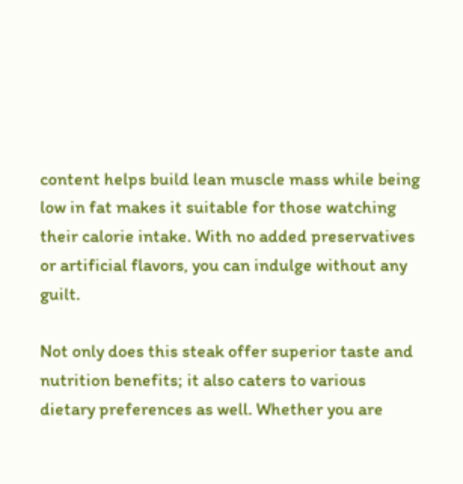content helps build lean muscle mass while being low in fat makes it suitable for those watching their calorie intake. With no added preservatives or artificial flavors, you can indulge without any guilt.

Not only does this steak offer superior taste and nutrition benefits; it also caters to various dietary preferences as well. Whether you are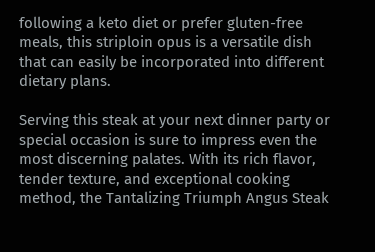following a keto diet or prefer gluten-free meals, this striploin opus is a versatile dish that can easily be incorporated into different dietary plans.

Serving this steak at your next dinner party or special occasion is sure to impress even the most discerning palates. With its rich flavor, tender texture, and exceptional cooking method, the Tantalizing Triumph Angus Steak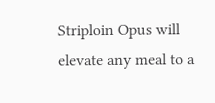Striploin Opus will elevate any meal to a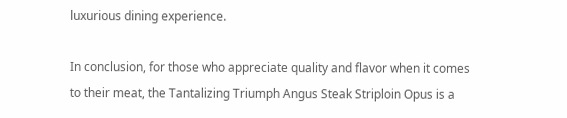luxurious dining experience.

In conclusion, for those who appreciate quality and flavor when it comes to their meat, the Tantalizing Triumph Angus Steak Striploin Opus is a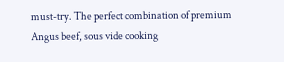must-try. The perfect combination of premium Angus beef, sous vide cooking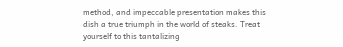method, and impeccable presentation makes this dish a true triumph in the world of steaks. Treat yourself to this tantalizing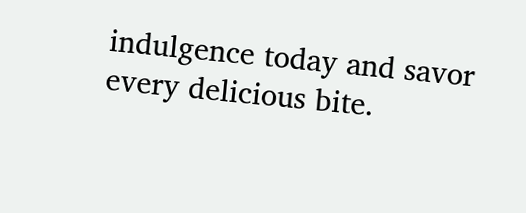indulgence today and savor every delicious bite.